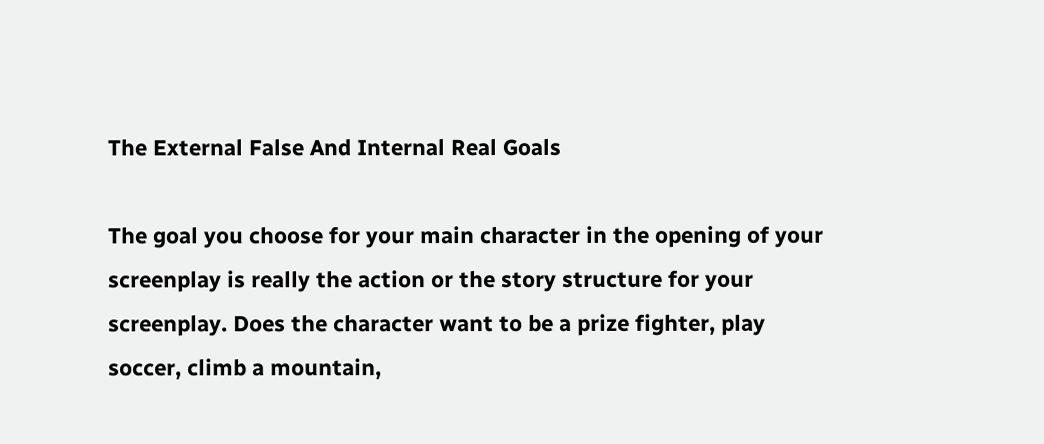The External False And Internal Real Goals

The goal you choose for your main character in the opening of your screenplay is really the action or the story structure for your screenplay. Does the character want to be a prize fighter, play soccer, climb a mountain,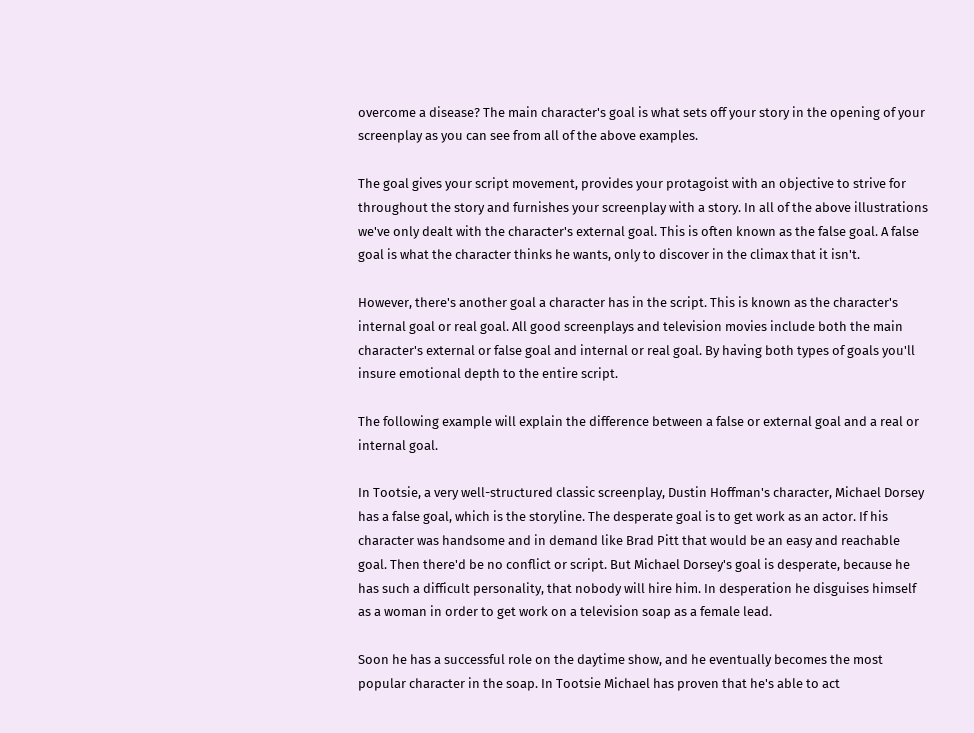overcome a disease? The main character's goal is what sets off your story in the opening of your screenplay as you can see from all of the above examples.

The goal gives your script movement, provides your protagoist with an objective to strive for throughout the story and furnishes your screenplay with a story. In all of the above illustrations we've only dealt with the character's external goal. This is often known as the false goal. A false goal is what the character thinks he wants, only to discover in the climax that it isn't.

However, there's another goal a character has in the script. This is known as the character's internal goal or real goal. All good screenplays and television movies include both the main character's external or false goal and internal or real goal. By having both types of goals you'll insure emotional depth to the entire script.

The following example will explain the difference between a false or external goal and a real or internal goal.

In Tootsie, a very well-structured classic screenplay, Dustin Hoffman's character, Michael Dorsey has a false goal, which is the storyline. The desperate goal is to get work as an actor. If his character was handsome and in demand like Brad Pitt that would be an easy and reachable goal. Then there'd be no conflict or script. But Michael Dorsey's goal is desperate, because he has such a difficult personality, that nobody will hire him. In desperation he disguises himself as a woman in order to get work on a television soap as a female lead.

Soon he has a successful role on the daytime show, and he eventually becomes the most popular character in the soap. In Tootsie Michael has proven that he's able to act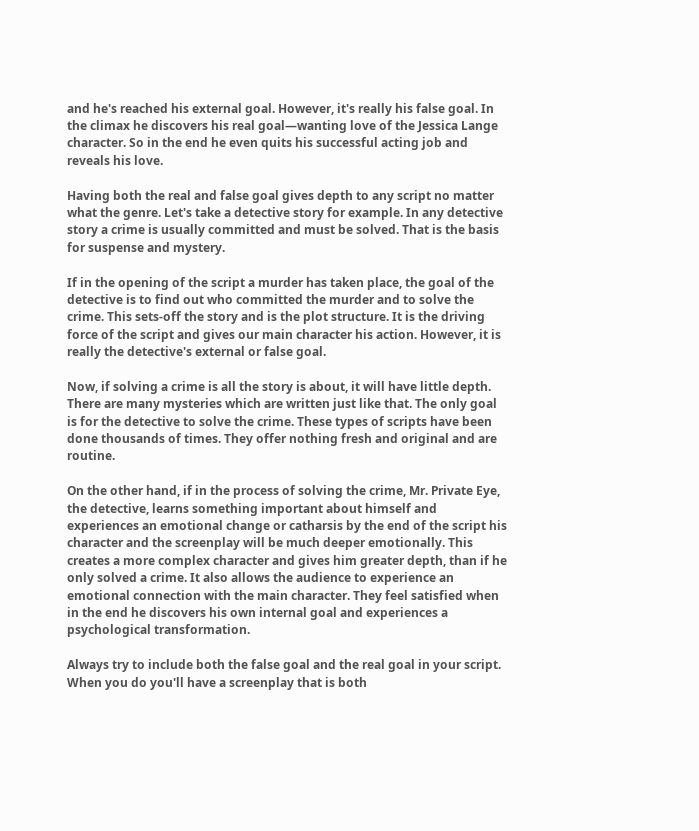and he's reached his external goal. However, it's really his false goal. In the climax he discovers his real goal—wanting love of the Jessica Lange character. So in the end he even quits his successful acting job and reveals his love.

Having both the real and false goal gives depth to any script no matter what the genre. Let's take a detective story for example. In any detective story a crime is usually committed and must be solved. That is the basis for suspense and mystery.

If in the opening of the script a murder has taken place, the goal of the detective is to find out who committed the murder and to solve the crime. This sets-off the story and is the plot structure. It is the driving force of the script and gives our main character his action. However, it is really the detective's external or false goal.

Now, if solving a crime is all the story is about, it will have little depth. There are many mysteries which are written just like that. The only goal is for the detective to solve the crime. These types of scripts have been done thousands of times. They offer nothing fresh and original and are routine.

On the other hand, if in the process of solving the crime, Mr. Private Eye, the detective, learns something important about himself and experiences an emotional change or catharsis by the end of the script his character and the screenplay will be much deeper emotionally. This creates a more complex character and gives him greater depth, than if he only solved a crime. It also allows the audience to experience an emotional connection with the main character. They feel satisfied when in the end he discovers his own internal goal and experiences a psychological transformation.

Always try to include both the false goal and the real goal in your script. When you do you'll have a screenplay that is both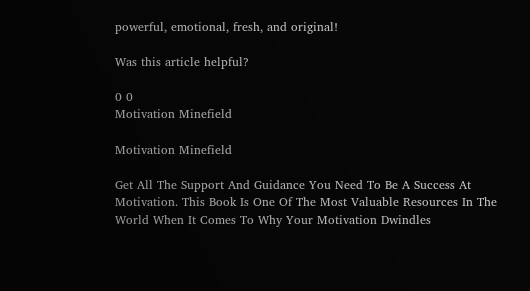powerful, emotional, fresh, and original!

Was this article helpful?

0 0
Motivation Minefield

Motivation Minefield

Get All The Support And Guidance You Need To Be A Success At Motivation. This Book Is One Of The Most Valuable Resources In The World When It Comes To Why Your Motivation Dwindles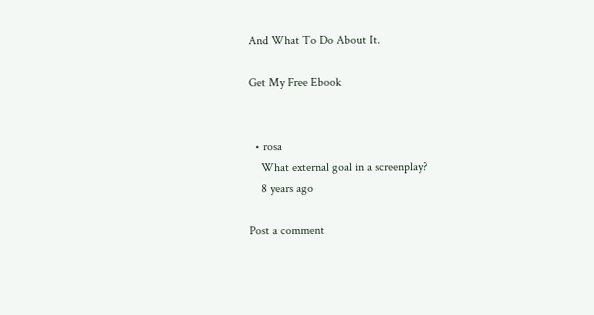And What To Do About It.

Get My Free Ebook


  • rosa
    What external goal in a screenplay?
    8 years ago

Post a comment